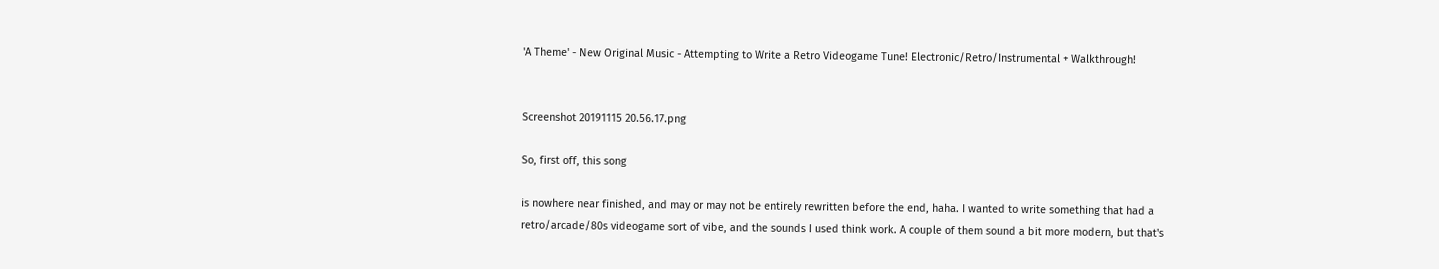'A Theme' - New Original Music - Attempting to Write a Retro Videogame Tune! Electronic/Retro/Instrumental + Walkthrough!


Screenshot 20191115 20.56.17.png

So, first off, this song

is nowhere near finished, and may or may not be entirely rewritten before the end, haha. I wanted to write something that had a retro/arcade/80s videogame sort of vibe, and the sounds I used think work. A couple of them sound a bit more modern, but that's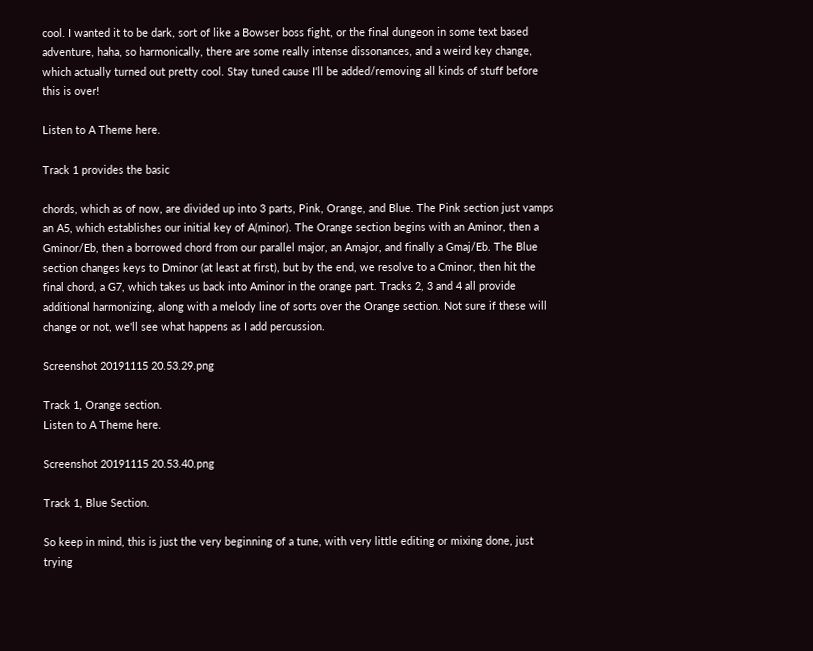cool. I wanted it to be dark, sort of like a Bowser boss fight, or the final dungeon in some text based adventure, haha, so harmonically, there are some really intense dissonances, and a weird key change, which actually turned out pretty cool. Stay tuned cause I'll be added/removing all kinds of stuff before this is over!

Listen to A Theme here.

Track 1 provides the basic

chords, which as of now, are divided up into 3 parts, Pink, Orange, and Blue. The Pink section just vamps an A5, which establishes our initial key of A(minor). The Orange section begins with an Aminor, then a Gminor/Eb, then a borrowed chord from our parallel major, an Amajor, and finally a Gmaj/Eb. The Blue section changes keys to Dminor (at least at first), but by the end, we resolve to a Cminor, then hit the final chord, a G7, which takes us back into Aminor in the orange part. Tracks 2, 3 and 4 all provide additional harmonizing, along with a melody line of sorts over the Orange section. Not sure if these will change or not, we'll see what happens as I add percussion.

Screenshot 20191115 20.53.29.png

Track 1, Orange section.
Listen to A Theme here.

Screenshot 20191115 20.53.40.png

Track 1, Blue Section.

So keep in mind, this is just the very beginning of a tune, with very little editing or mixing done, just trying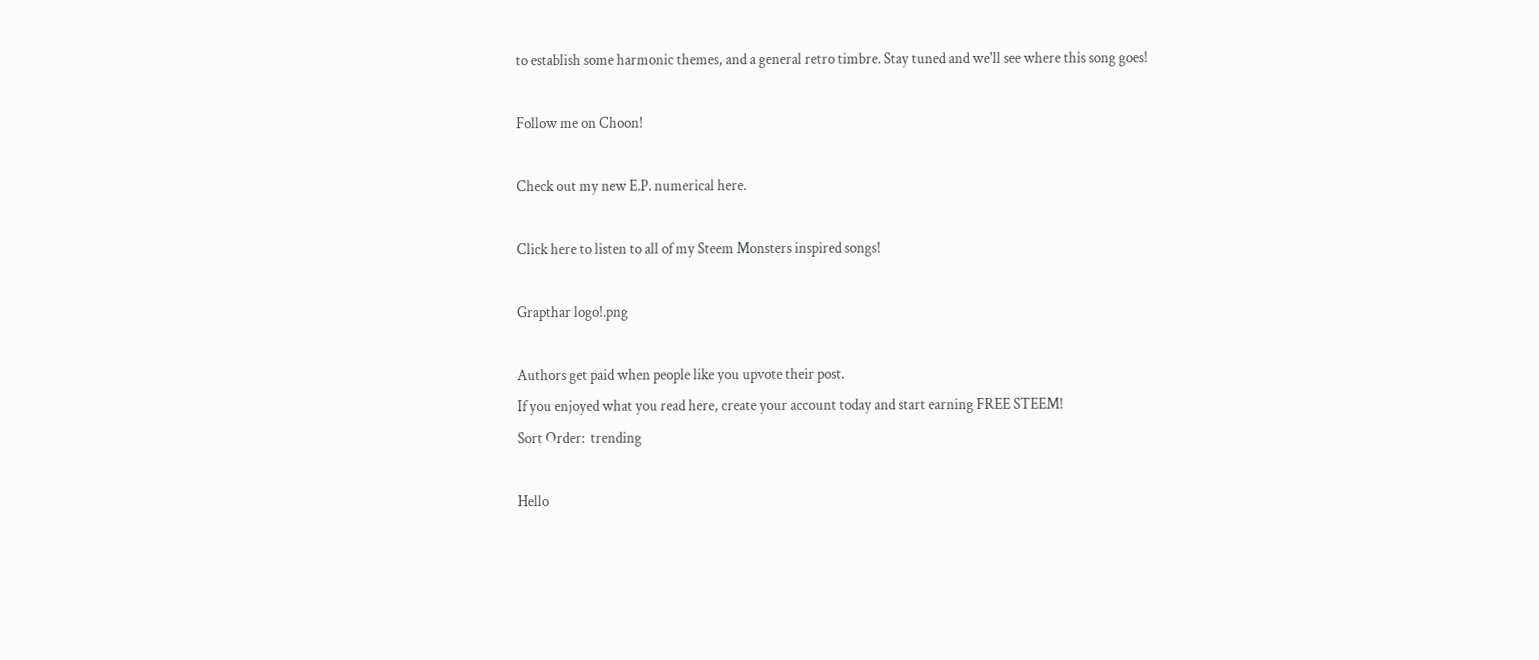to establish some harmonic themes, and a general retro timbre. Stay tuned and we'll see where this song goes!

Follow me on Choon!

Check out my new E.P. numerical here.

Click here to listen to all of my Steem Monsters inspired songs!

Grapthar logo!.png

Authors get paid when people like you upvote their post.
If you enjoyed what you read here, create your account today and start earning FREE STEEM!
Sort Order:  trending

Hello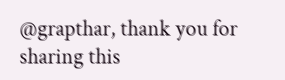@grapthar, thank you for sharing this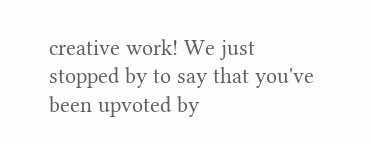creative work! We just stopped by to say that you've been upvoted by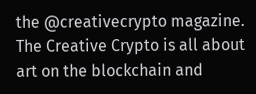the @creativecrypto magazine. The Creative Crypto is all about art on the blockchain and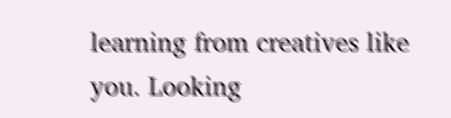learning from creatives like you. Looking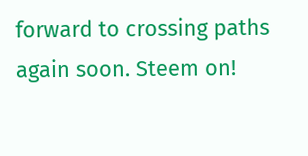forward to crossing paths again soon. Steem on!